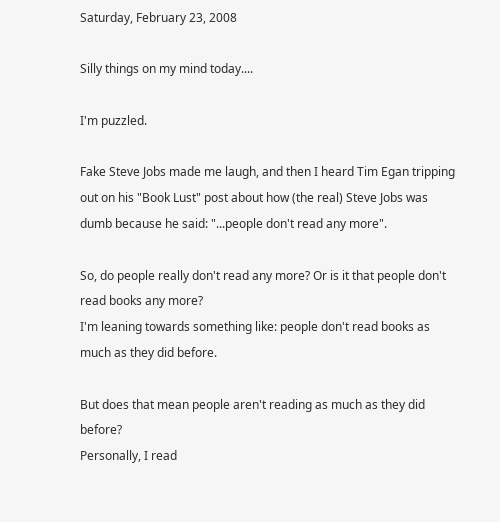Saturday, February 23, 2008

Silly things on my mind today....

I'm puzzled.

Fake Steve Jobs made me laugh, and then I heard Tim Egan tripping out on his "Book Lust" post about how (the real) Steve Jobs was dumb because he said: "...people don't read any more".

So, do people really don't read any more? Or is it that people don't read books any more?
I'm leaning towards something like: people don't read books as much as they did before.

But does that mean people aren't reading as much as they did before?
Personally, I read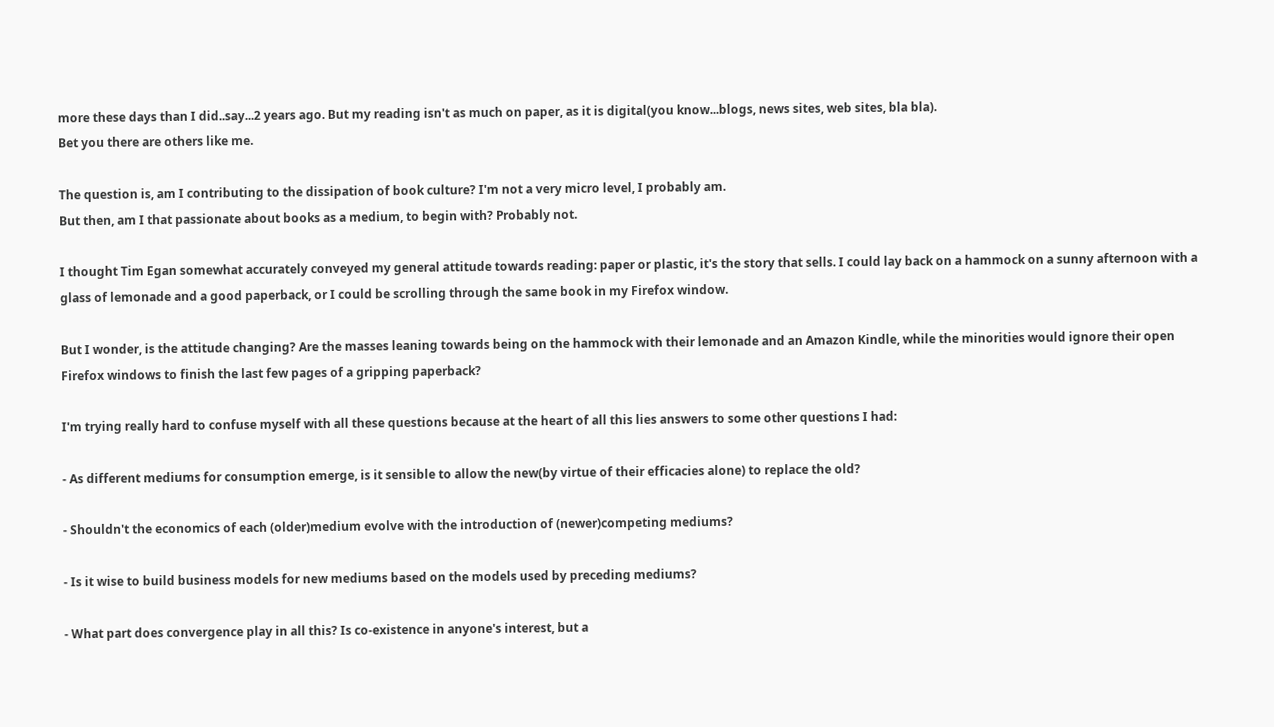more these days than I did..say...2 years ago. But my reading isn't as much on paper, as it is digital(you know...blogs, news sites, web sites, bla bla).
Bet you there are others like me.

The question is, am I contributing to the dissipation of book culture? I'm not a very micro level, I probably am.
But then, am I that passionate about books as a medium, to begin with? Probably not.

I thought Tim Egan somewhat accurately conveyed my general attitude towards reading: paper or plastic, it's the story that sells. I could lay back on a hammock on a sunny afternoon with a glass of lemonade and a good paperback, or I could be scrolling through the same book in my Firefox window.

But I wonder, is the attitude changing? Are the masses leaning towards being on the hammock with their lemonade and an Amazon Kindle, while the minorities would ignore their open Firefox windows to finish the last few pages of a gripping paperback?

I'm trying really hard to confuse myself with all these questions because at the heart of all this lies answers to some other questions I had:

- As different mediums for consumption emerge, is it sensible to allow the new(by virtue of their efficacies alone) to replace the old?

- Shouldn't the economics of each (older)medium evolve with the introduction of (newer)competing mediums?

- Is it wise to build business models for new mediums based on the models used by preceding mediums?

- What part does convergence play in all this? Is co-existence in anyone's interest, but a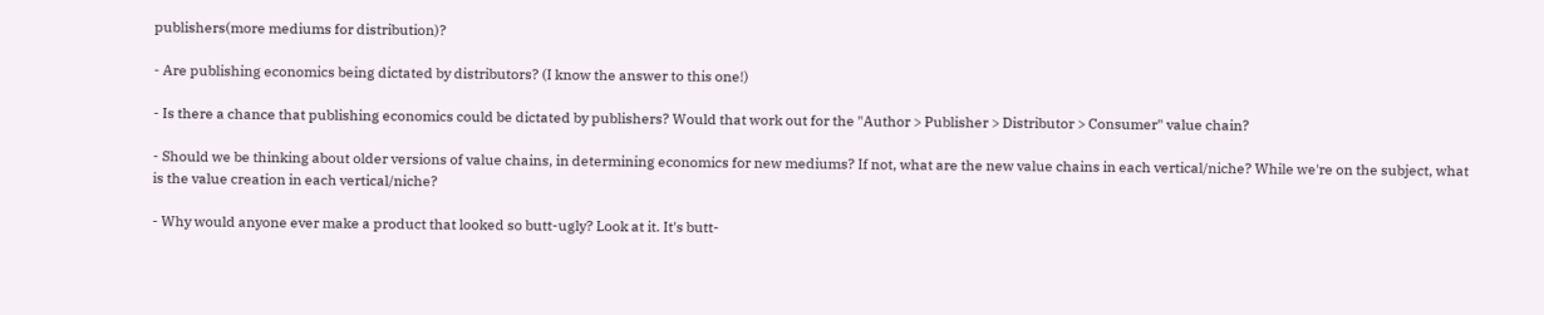publishers(more mediums for distribution)?

- Are publishing economics being dictated by distributors? (I know the answer to this one!)

- Is there a chance that publishing economics could be dictated by publishers? Would that work out for the "Author > Publisher > Distributor > Consumer" value chain?

- Should we be thinking about older versions of value chains, in determining economics for new mediums? If not, what are the new value chains in each vertical/niche? While we're on the subject, what is the value creation in each vertical/niche?

- Why would anyone ever make a product that looked so butt-ugly? Look at it. It's butt-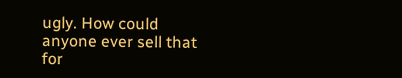ugly. How could anyone ever sell that for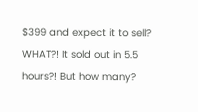$399 and expect it to sell?
WHAT?! It sold out in 5.5 hours?! But how many?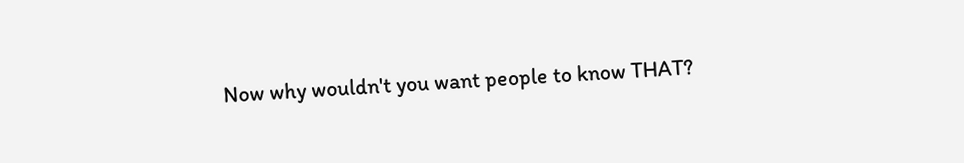Now why wouldn't you want people to know THAT?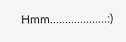Hmm...................:)